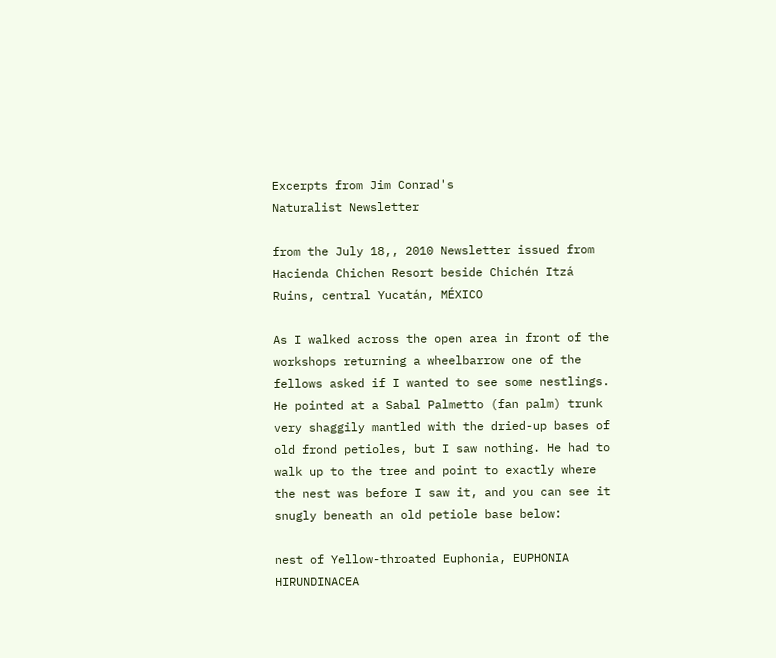Excerpts from Jim Conrad's
Naturalist Newsletter

from the July 18,, 2010 Newsletter issued from Hacienda Chichen Resort beside Chichén Itzá Ruins, central Yucatán, MÉXICO

As I walked across the open area in front of the workshops returning a wheelbarrow one of the fellows asked if I wanted to see some nestlings. He pointed at a Sabal Palmetto (fan palm) trunk very shaggily mantled with the dried-up bases of old frond petioles, but I saw nothing. He had to walk up to the tree and point to exactly where the nest was before I saw it, and you can see it snugly beneath an old petiole base below:

nest of Yellow-throated Euphonia, EUPHONIA HIRUNDINACEA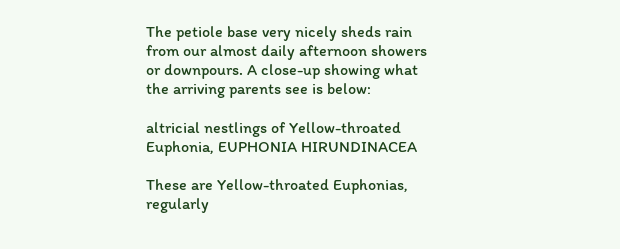The petiole base very nicely sheds rain from our almost daily afternoon showers or downpours. A close-up showing what the arriving parents see is below:

altricial nestlings of Yellow-throated Euphonia, EUPHONIA HIRUNDINACEA

These are Yellow-throated Euphonias, regularly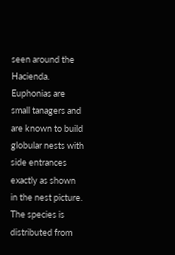seen around the Hacienda. Euphonias are small tanagers and are known to build globular nests with side entrances exactly as shown in the nest picture. The species is distributed from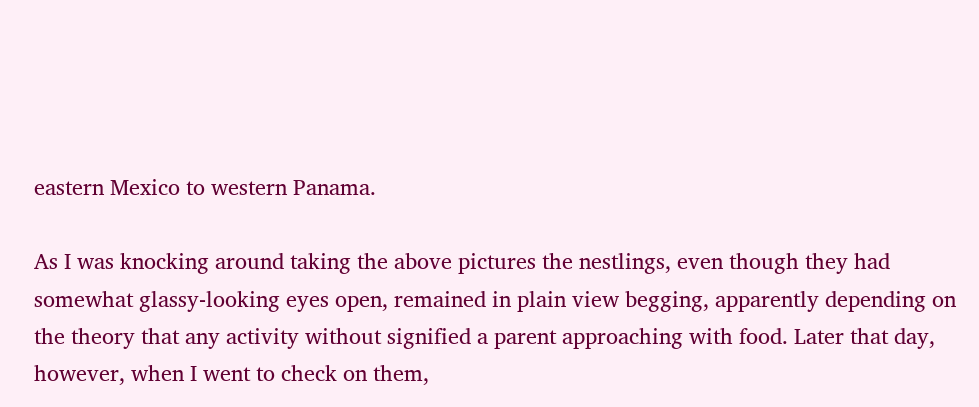eastern Mexico to western Panama.

As I was knocking around taking the above pictures the nestlings, even though they had somewhat glassy-looking eyes open, remained in plain view begging, apparently depending on the theory that any activity without signified a parent approaching with food. Later that day, however, when I went to check on them,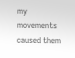my movements caused them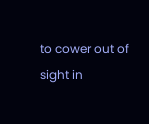to cower out of sight in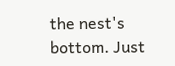the nest's bottom. Just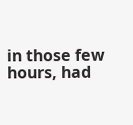in those few hours, had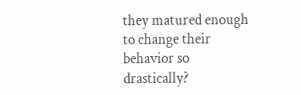they matured enough to change their behavior so drastically?